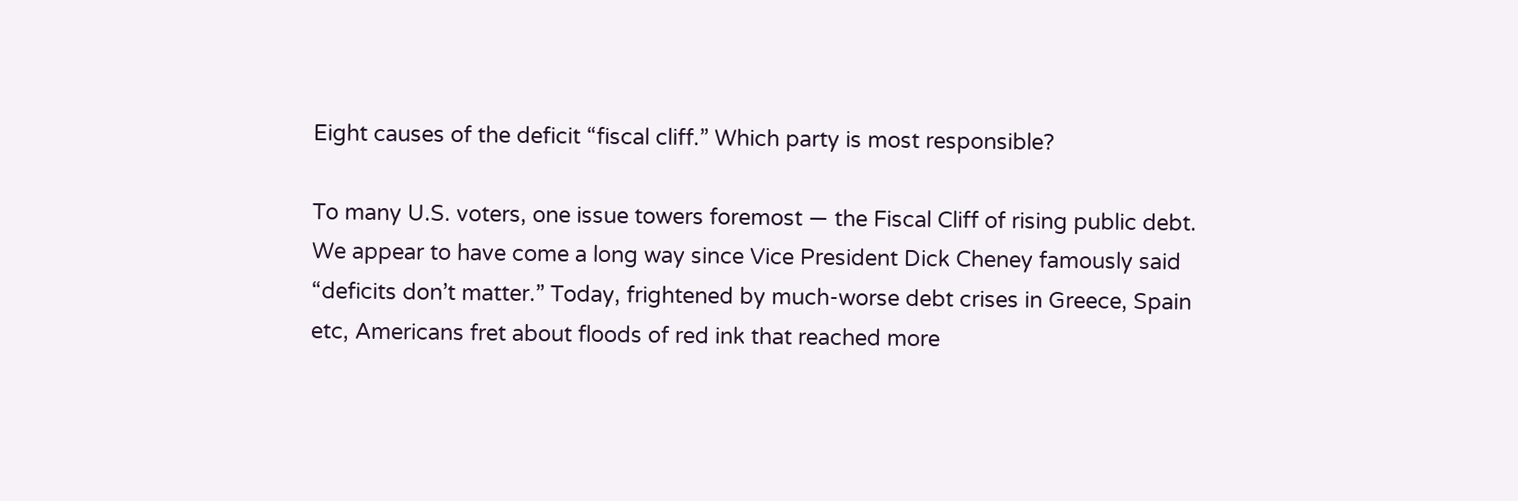Eight causes of the deficit “fiscal cliff.” Which party is most responsible?

To many U.S. voters, one issue towers foremost — the Fiscal Cliff of rising public debt. We appear to have come a long way since Vice President Dick Cheney famously said “deficits don’t matter.” Today, frightened by much-worse debt crises in Greece, Spain etc, Americans fret about floods of red ink that reached more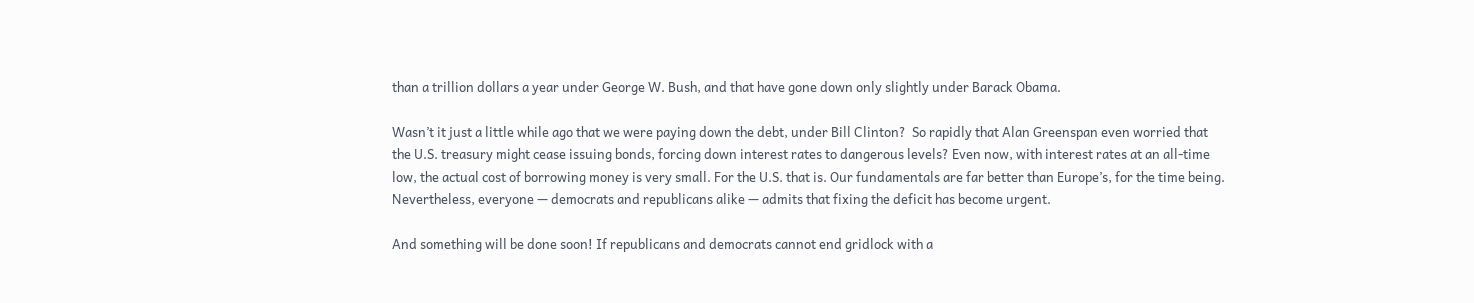than a trillion dollars a year under George W. Bush, and that have gone down only slightly under Barack Obama.

Wasn’t it just a little while ago that we were paying down the debt, under Bill Clinton?  So rapidly that Alan Greenspan even worried that the U.S. treasury might cease issuing bonds, forcing down interest rates to dangerous levels? Even now, with interest rates at an all-time low, the actual cost of borrowing money is very small. For the U.S. that is. Our fundamentals are far better than Europe’s, for the time being.  Nevertheless, everyone — democrats and republicans alike — admits that fixing the deficit has become urgent.

And something will be done soon! If republicans and democrats cannot end gridlock with a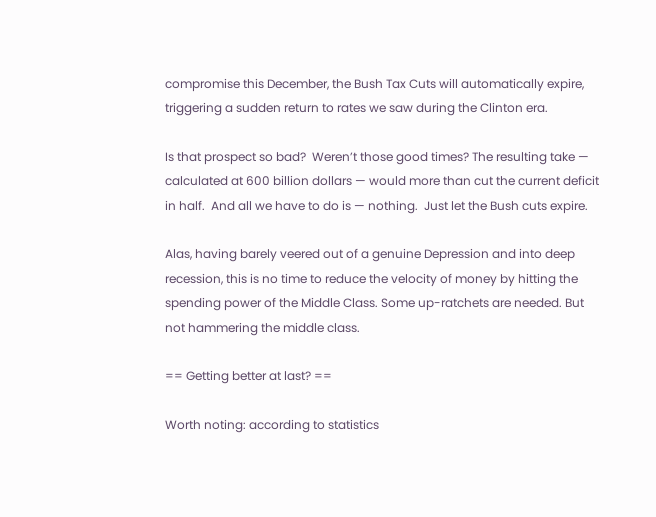compromise this December, the Bush Tax Cuts will automatically expire, triggering a sudden return to rates we saw during the Clinton era.

Is that prospect so bad?  Weren’t those good times? The resulting take — calculated at 600 billion dollars — would more than cut the current deficit in half.  And all we have to do is — nothing.  Just let the Bush cuts expire.

Alas, having barely veered out of a genuine Depression and into deep recession, this is no time to reduce the velocity of money by hitting the spending power of the Middle Class. Some up-ratchets are needed. But not hammering the middle class.

== Getting better at last? ==

Worth noting: according to statistics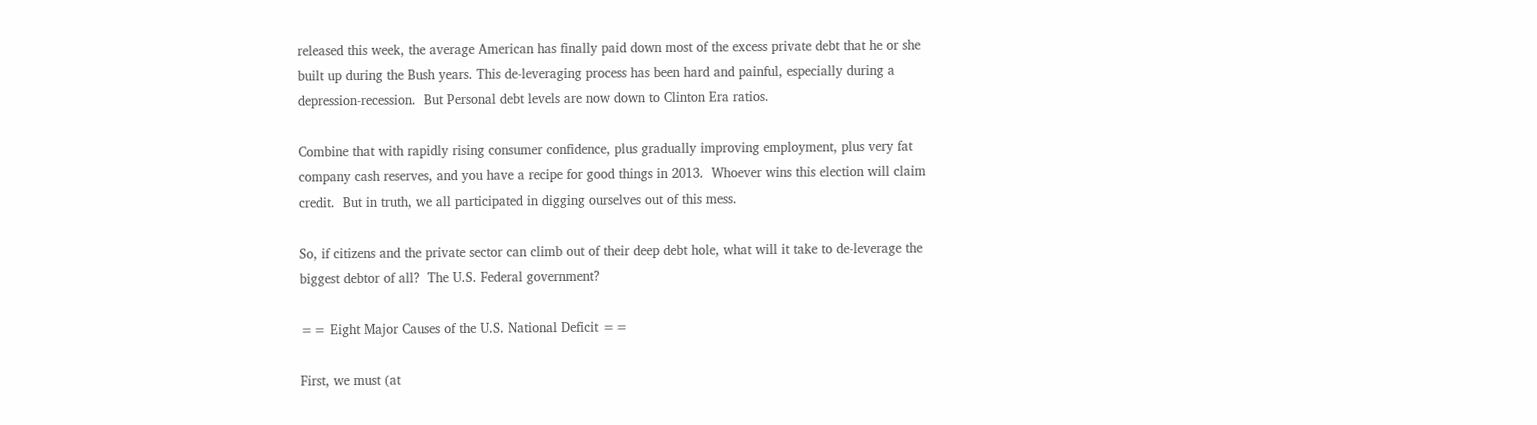released this week, the average American has finally paid down most of the excess private debt that he or she built up during the Bush years. This de-leveraging process has been hard and painful, especially during a depression-recession.  But Personal debt levels are now down to Clinton Era ratios.

Combine that with rapidly rising consumer confidence, plus gradually improving employment, plus very fat company cash reserves, and you have a recipe for good things in 2013.  Whoever wins this election will claim credit.  But in truth, we all participated in digging ourselves out of this mess.

So, if citizens and the private sector can climb out of their deep debt hole, what will it take to de-leverage the biggest debtor of all?  The U.S. Federal government?

== Eight Major Causes of the U.S. National Deficit ==

First, we must (at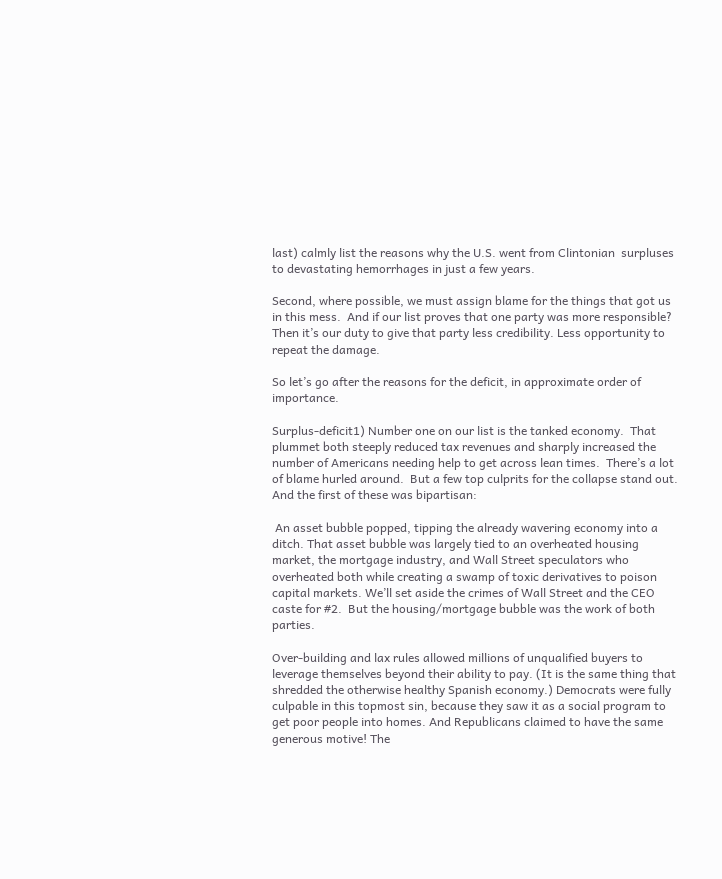last) calmly list the reasons why the U.S. went from Clintonian  surpluses to devastating hemorrhages in just a few years.

Second, where possible, we must assign blame for the things that got us in this mess.  And if our list proves that one party was more responsible? Then it’s our duty to give that party less credibility. Less opportunity to repeat the damage.

So let’s go after the reasons for the deficit, in approximate order of importance.

Surplus-deficit1) Number one on our list is the tanked economy.  That plummet both steeply reduced tax revenues and sharply increased the number of Americans needing help to get across lean times.  There’s a lot of blame hurled around.  But a few top culprits for the collapse stand out. And the first of these was bipartisan:

 An asset bubble popped, tipping the already wavering economy into a ditch. That asset bubble was largely tied to an overheated housing market, the mortgage industry, and Wall Street speculators who overheated both while creating a swamp of toxic derivatives to poison capital markets. We’ll set aside the crimes of Wall Street and the CEO caste for #2.  But the housing/mortgage bubble was the work of both parties.

Over-building and lax rules allowed millions of unqualified buyers to leverage themselves beyond their ability to pay. (It is the same thing that shredded the otherwise healthy Spanish economy.) Democrats were fully culpable in this topmost sin, because they saw it as a social program to get poor people into homes. And Republicans claimed to have the same generous motive! The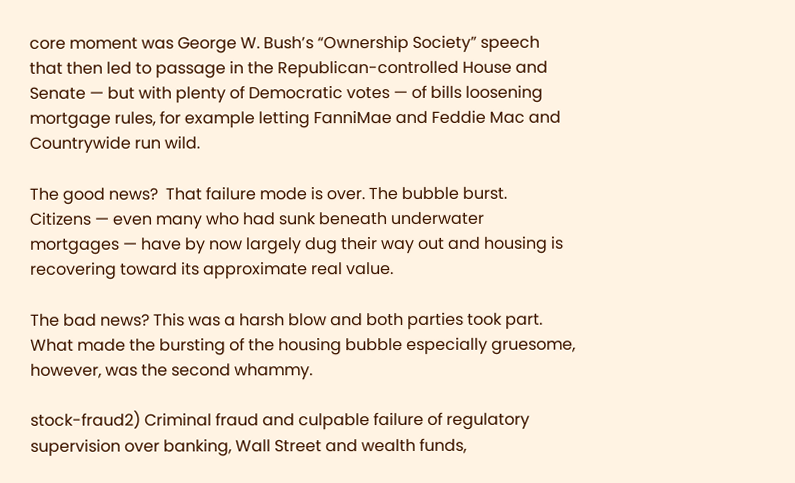core moment was George W. Bush’s “Ownership Society” speech that then led to passage in the Republican-controlled House and Senate — but with plenty of Democratic votes — of bills loosening mortgage rules, for example letting FanniMae and Feddie Mac and Countrywide run wild.

The good news?  That failure mode is over. The bubble burst.  Citizens — even many who had sunk beneath underwater mortgages — have by now largely dug their way out and housing is recovering toward its approximate real value.

The bad news? This was a harsh blow and both parties took part. What made the bursting of the housing bubble especially gruesome, however, was the second whammy.

stock-fraud2) Criminal fraud and culpable failure of regulatory supervision over banking, Wall Street and wealth funds,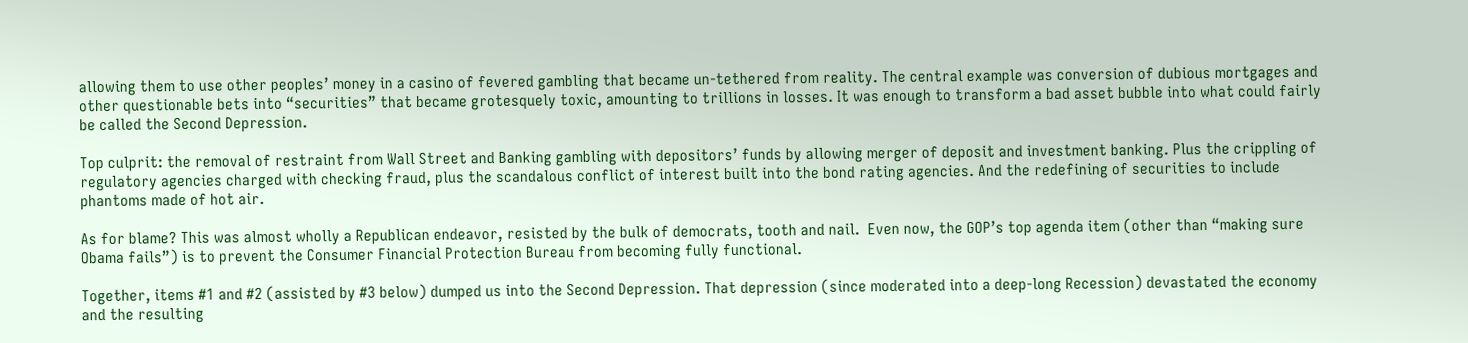allowing them to use other peoples’ money in a casino of fevered gambling that became un-tethered from reality. The central example was conversion of dubious mortgages and other questionable bets into “securities” that became grotesquely toxic, amounting to trillions in losses. It was enough to transform a bad asset bubble into what could fairly be called the Second Depression.

Top culprit: the removal of restraint from Wall Street and Banking gambling with depositors’ funds by allowing merger of deposit and investment banking. Plus the crippling of regulatory agencies charged with checking fraud, plus the scandalous conflict of interest built into the bond rating agencies. And the redefining of securities to include phantoms made of hot air.

As for blame? This was almost wholly a Republican endeavor, resisted by the bulk of democrats, tooth and nail.  Even now, the GOP’s top agenda item (other than “making sure Obama fails”) is to prevent the Consumer Financial Protection Bureau from becoming fully functional.

Together, items #1 and #2 (assisted by #3 below) dumped us into the Second Depression. That depression (since moderated into a deep-long Recession) devastated the economy and the resulting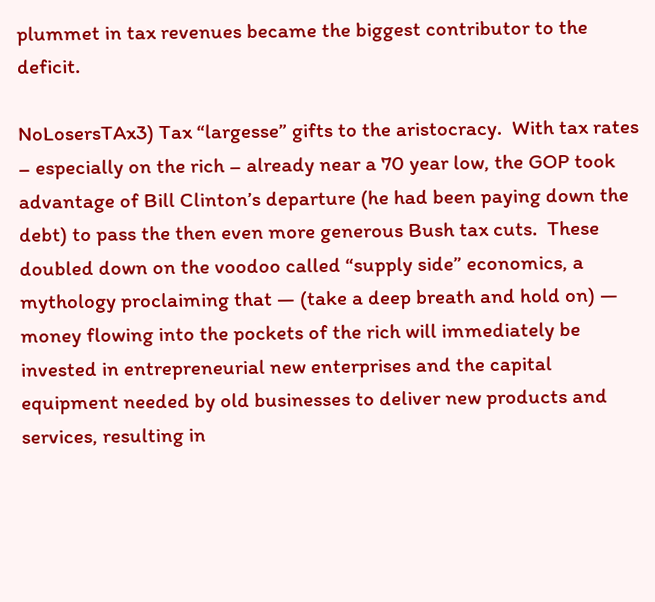plummet in tax revenues became the biggest contributor to the deficit.

NoLosersTAx3) Tax “largesse” gifts to the aristocracy.  With tax rates  – especially on the rich – already near a 70 year low, the GOP took advantage of Bill Clinton’s departure (he had been paying down the debt) to pass the then even more generous Bush tax cuts.  These doubled down on the voodoo called “supply side” economics, a mythology proclaiming that — (take a deep breath and hold on) — money flowing into the pockets of the rich will immediately be invested in entrepreneurial new enterprises and the capital equipment needed by old businesses to deliver new products and services, resulting in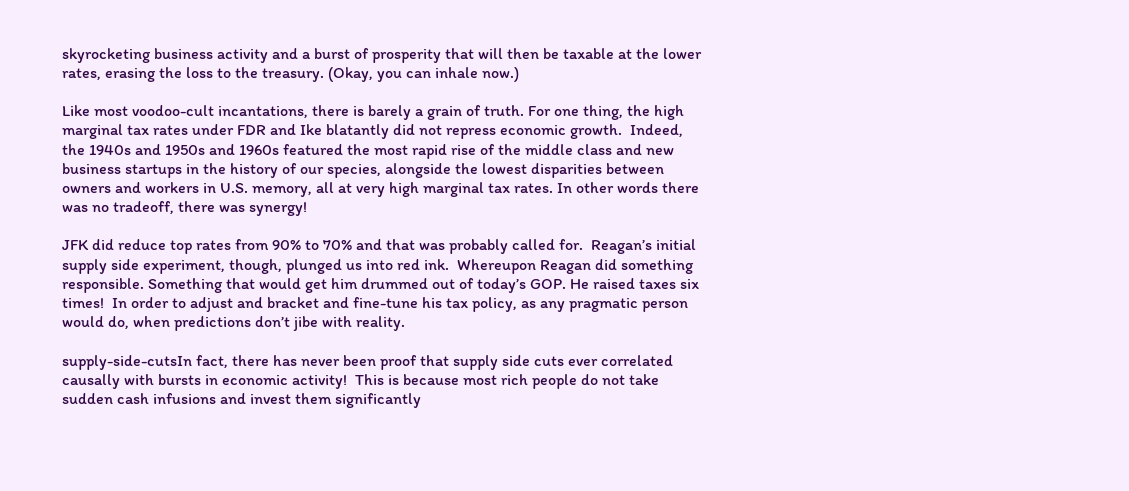skyrocketing business activity and a burst of prosperity that will then be taxable at the lower rates, erasing the loss to the treasury. (Okay, you can inhale now.)

Like most voodoo-cult incantations, there is barely a grain of truth. For one thing, the high marginal tax rates under FDR and Ike blatantly did not repress economic growth.  Indeed, the 1940s and 1950s and 1960s featured the most rapid rise of the middle class and new business startups in the history of our species, alongside the lowest disparities between owners and workers in U.S. memory, all at very high marginal tax rates. In other words there was no tradeoff, there was synergy!

JFK did reduce top rates from 90% to 70% and that was probably called for.  Reagan’s initial supply side experiment, though, plunged us into red ink.  Whereupon Reagan did something responsible. Something that would get him drummed out of today’s GOP. He raised taxes six times!  In order to adjust and bracket and fine-tune his tax policy, as any pragmatic person would do, when predictions don’t jibe with reality.

supply-side-cutsIn fact, there has never been proof that supply side cuts ever correlated causally with bursts in economic activity!  This is because most rich people do not take sudden cash infusions and invest them significantly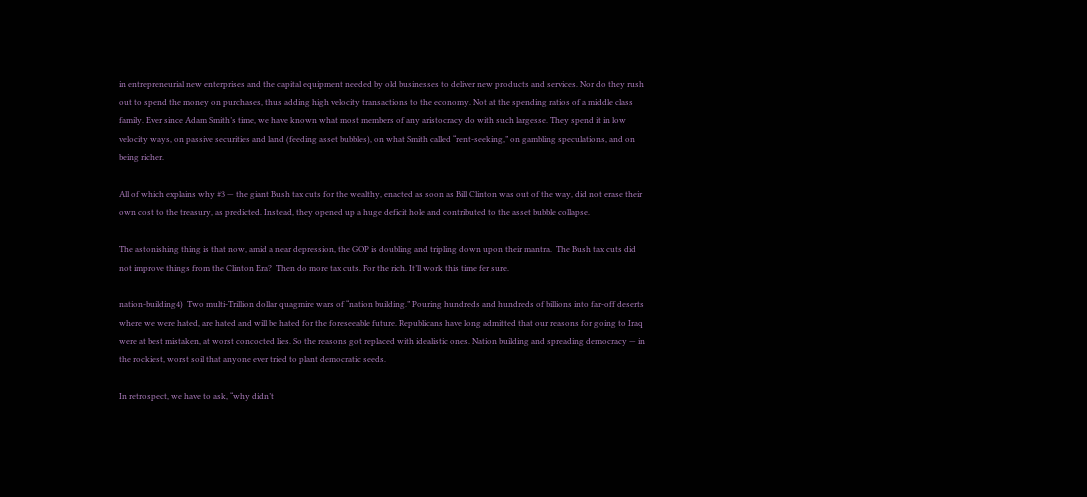in entrepreneurial new enterprises and the capital equipment needed by old businesses to deliver new products and services. Nor do they rush out to spend the money on purchases, thus adding high velocity transactions to the economy. Not at the spending ratios of a middle class family. Ever since Adam Smith’s time, we have known what most members of any aristocracy do with such largesse. They spend it in low velocity ways, on passive securities and land (feeding asset bubbles), on what Smith called “rent-seeking,” on gambling speculations, and on being richer.

All of which explains why #3 — the giant Bush tax cuts for the wealthy, enacted as soon as Bill Clinton was out of the way, did not erase their own cost to the treasury, as predicted. Instead, they opened up a huge deficit hole and contributed to the asset bubble collapse.

The astonishing thing is that now, amid a near depression, the GOP is doubling and tripling down upon their mantra.  The Bush tax cuts did not improve things from the Clinton Era?  Then do more tax cuts. For the rich. It’ll work this time fer sure.

nation-building4)  Two multi-Trillion dollar quagmire wars of “nation building.” Pouring hundreds and hundreds of billions into far-off deserts where we were hated, are hated and will be hated for the foreseeable future. Republicans have long admitted that our reasons for going to Iraq were at best mistaken, at worst concocted lies. So the reasons got replaced with idealistic ones. Nation building and spreading democracy — in the rockiest, worst soil that anyone ever tried to plant democratic seeds.

In retrospect, we have to ask, “why didn’t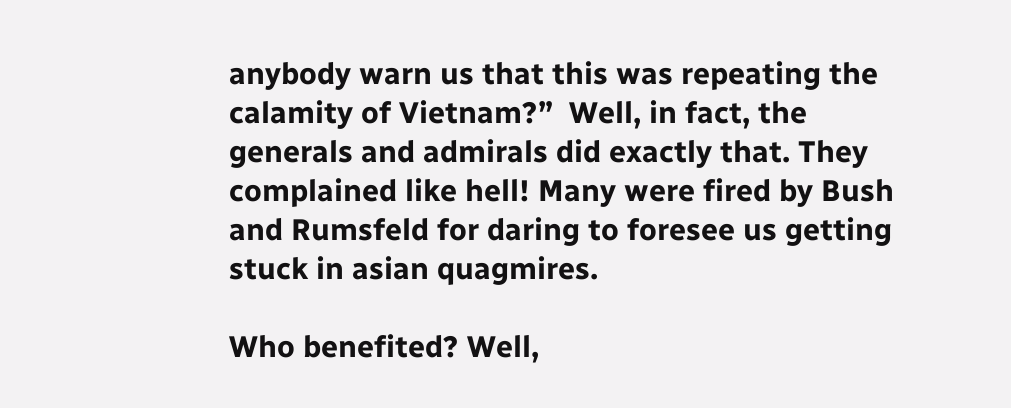anybody warn us that this was repeating the calamity of Vietnam?”  Well, in fact, the generals and admirals did exactly that. They complained like hell! Many were fired by Bush and Rumsfeld for daring to foresee us getting stuck in asian quagmires.

Who benefited? Well,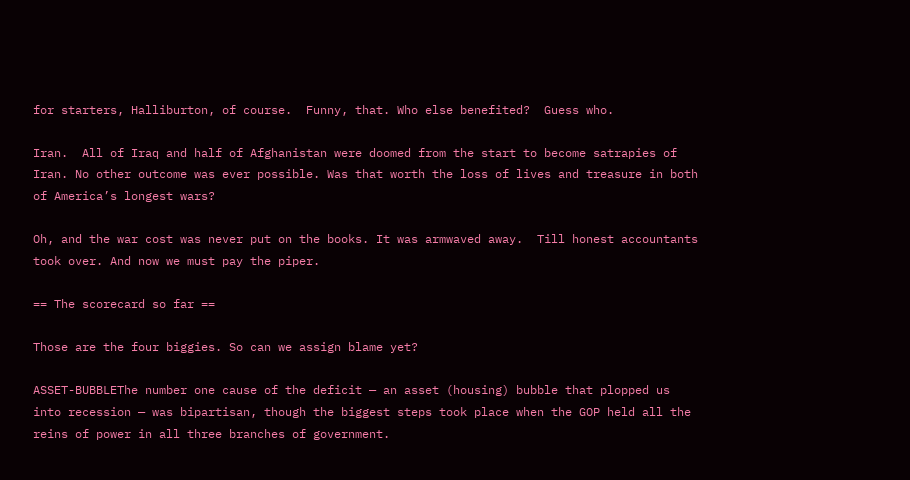for starters, Halliburton, of course.  Funny, that. Who else benefited?  Guess who.

Iran.  All of Iraq and half of Afghanistan were doomed from the start to become satrapies of Iran. No other outcome was ever possible. Was that worth the loss of lives and treasure in both of America’s longest wars?

Oh, and the war cost was never put on the books. It was armwaved away.  Till honest accountants took over. And now we must pay the piper.

== The scorecard so far ==

Those are the four biggies. So can we assign blame yet?

ASSET-BUBBLEThe number one cause of the deficit — an asset (housing) bubble that plopped us into recession — was bipartisan, though the biggest steps took place when the GOP held all the reins of power in all three branches of government.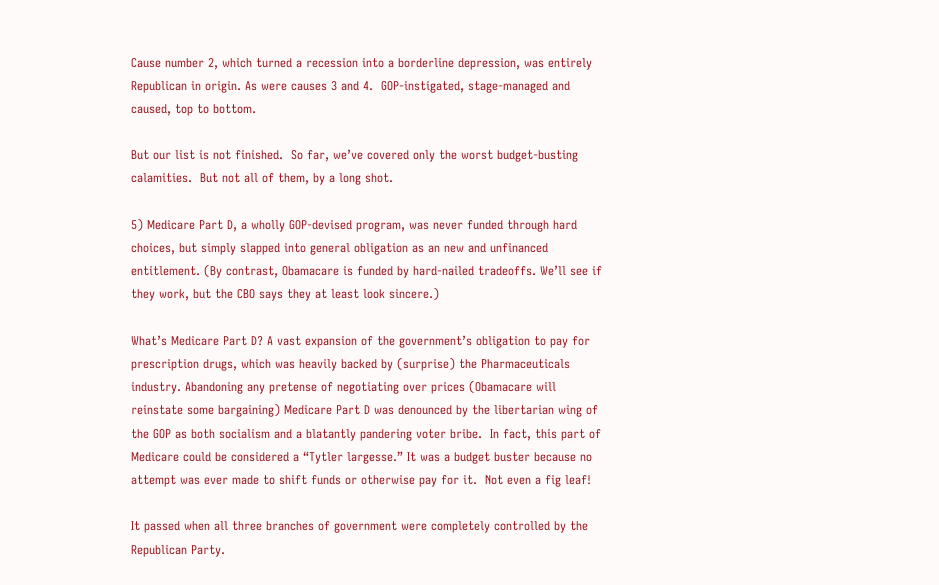Cause number 2, which turned a recession into a borderline depression, was entirely Republican in origin. As were causes 3 and 4.  GOP-instigated, stage-managed and caused, top to bottom.

But our list is not finished.  So far, we’ve covered only the worst budget-busting calamities.  But not all of them, by a long shot.

5) Medicare Part D, a wholly GOP-devised program, was never funded through hard choices, but simply slapped into general obligation as an new and unfinanced entitlement. (By contrast, Obamacare is funded by hard-nailed tradeoffs. We’ll see if they work, but the CBO says they at least look sincere.)

What’s Medicare Part D? A vast expansion of the government’s obligation to pay for prescription drugs, which was heavily backed by (surprise) the Pharmaceuticals industry. Abandoning any pretense of negotiating over prices (Obamacare will reinstate some bargaining) Medicare Part D was denounced by the libertarian wing of the GOP as both socialism and a blatantly pandering voter bribe.  In fact, this part of Medicare could be considered a “Tytler largesse.” It was a budget buster because no attempt was ever made to shift funds or otherwise pay for it.  Not even a fig leaf!

It passed when all three branches of government were completely controlled by the Republican Party.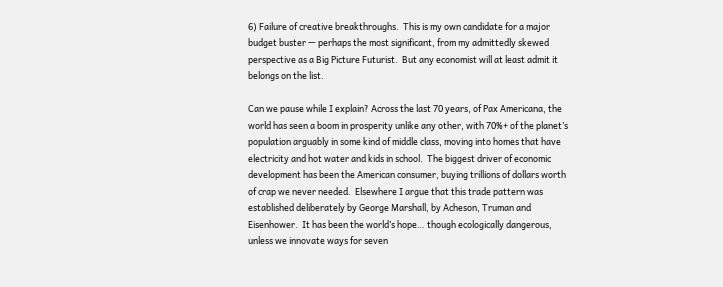6) Failure of creative breakthroughs.  This is my own candidate for a major budget buster — perhaps the most significant, from my admittedly skewed perspective as a Big Picture Futurist.  But any economist will at least admit it belongs on the list.

Can we pause while I explain? Across the last 70 years, of Pax Americana, the world has seen a boom in prosperity unlike any other, with 70%+ of the planet’s population arguably in some kind of middle class, moving into homes that have electricity and hot water and kids in school.  The biggest driver of economic development has been the American consumer, buying trillions of dollars worth of crap we never needed.  Elsewhere I argue that this trade pattern was established deliberately by George Marshall, by Acheson, Truman and Eisenhower.  It has been the world’s hope… though ecologically dangerous, unless we innovate ways for seven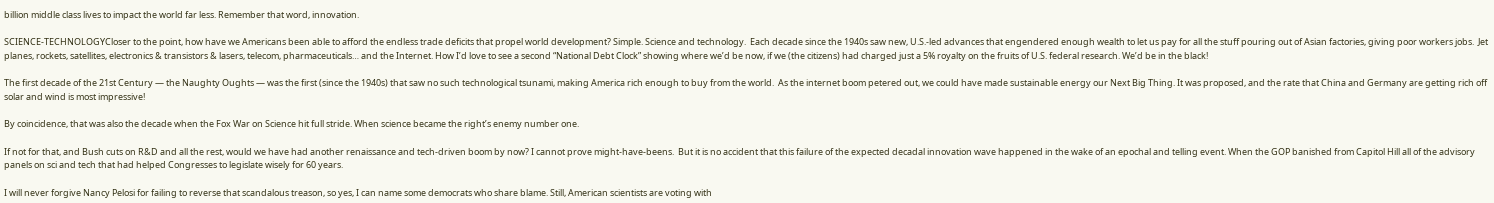billion middle class lives to impact the world far less. Remember that word, innovation.

SCIENCE-TECHNOLOGYCloser to the point, how have we Americans been able to afford the endless trade deficits that propel world development? Simple. Science and technology.  Each decade since the 1940s saw new, U.S.-led advances that engendered enough wealth to let us pay for all the stuff pouring out of Asian factories, giving poor workers jobs.  Jet planes, rockets, satellites, electronics & transistors & lasers, telecom, pharmaceuticals… and the Internet. How I’d love to see a second “National Debt Clock” showing where we’d be now, if we (the citizens) had charged just a 5% royalty on the fruits of U.S. federal research. We’d be in the black!

The first decade of the 21st Century — the Naughty Oughts — was the first (since the 1940s) that saw no such technological tsunami, making America rich enough to buy from the world.  As the internet boom petered out, we could have made sustainable energy our Next Big Thing. It was proposed, and the rate that China and Germany are getting rich off solar and wind is most impressive!

By coincidence, that was also the decade when the Fox War on Science hit full stride. When science became the right’s enemy number one.

If not for that, and Bush cuts on R&D and all the rest, would we have had another renaissance and tech-driven boom by now? I cannot prove might-have-beens.  But it is no accident that this failure of the expected decadal innovation wave happened in the wake of an epochal and telling event. When the GOP banished from Capitol Hill all of the advisory panels on sci and tech that had helped Congresses to legislate wisely for 60 years.

I will never forgive Nancy Pelosi for failing to reverse that scandalous treason, so yes, I can name some democrats who share blame. Still, American scientists are voting with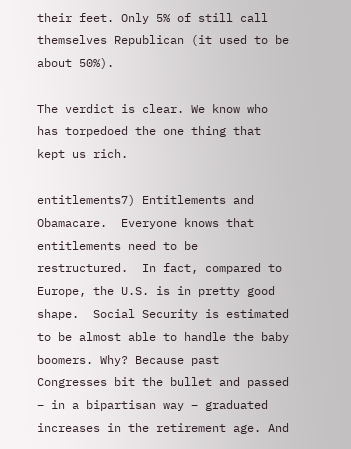their feet. Only 5% of still call themselves Republican (it used to be about 50%).

The verdict is clear. We know who has torpedoed the one thing that kept us rich.

entitlements7) Entitlements and Obamacare.  Everyone knows that entitlements need to be restructured.  In fact, compared to Europe, the U.S. is in pretty good shape.  Social Security is estimated to be almost able to handle the baby boomers. Why? Because past Congresses bit the bullet and passed – in a bipartisan way – graduated increases in the retirement age. And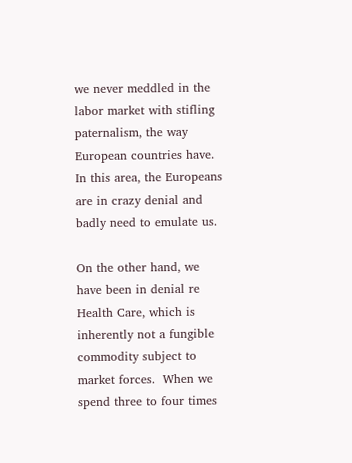we never meddled in the labor market with stifling paternalism, the way European countries have. In this area, the Europeans are in crazy denial and badly need to emulate us.

On the other hand, we have been in denial re Health Care, which is inherently not a fungible commodity subject to market forces.  When we spend three to four times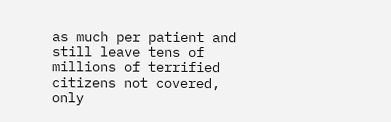as much per patient and still leave tens of millions of terrified citizens not covered, only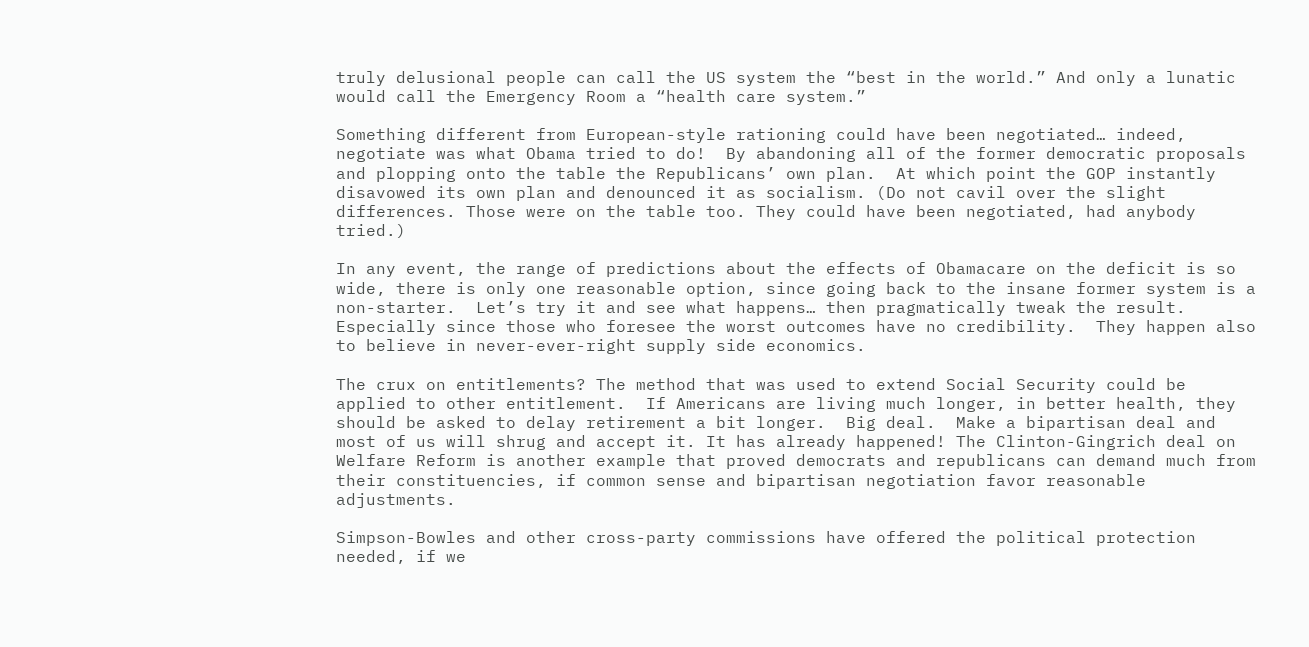truly delusional people can call the US system the “best in the world.” And only a lunatic would call the Emergency Room a “health care system.”

Something different from European-style rationing could have been negotiated… indeed, negotiate was what Obama tried to do!  By abandoning all of the former democratic proposals and plopping onto the table the Republicans’ own plan.  At which point the GOP instantly disavowed its own plan and denounced it as socialism. (Do not cavil over the slight differences. Those were on the table too. They could have been negotiated, had anybody tried.)

In any event, the range of predictions about the effects of Obamacare on the deficit is so wide, there is only one reasonable option, since going back to the insane former system is a non-starter.  Let’s try it and see what happens… then pragmatically tweak the result.  Especially since those who foresee the worst outcomes have no credibility.  They happen also to believe in never-ever-right supply side economics.

The crux on entitlements? The method that was used to extend Social Security could be applied to other entitlement.  If Americans are living much longer, in better health, they should be asked to delay retirement a bit longer.  Big deal.  Make a bipartisan deal and most of us will shrug and accept it. It has already happened! The Clinton-Gingrich deal on Welfare Reform is another example that proved democrats and republicans can demand much from their constituencies, if common sense and bipartisan negotiation favor reasonable adjustments.

Simpson-Bowles and other cross-party commissions have offered the political protection needed, if we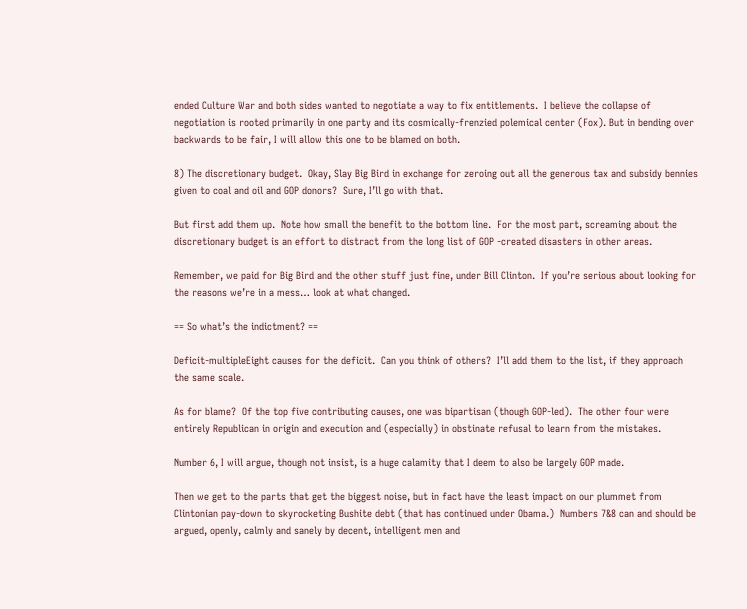ended Culture War and both sides wanted to negotiate a way to fix entitlements.  I believe the collapse of negotiation is rooted primarily in one party and its cosmically-frenzied polemical center (Fox). But in bending over backwards to be fair, I will allow this one to be blamed on both.

8) The discretionary budget.  Okay, Slay Big Bird in exchange for zeroing out all the generous tax and subsidy bennies given to coal and oil and GOP donors?  Sure, I’ll go with that.

But first add them up.  Note how small the benefit to the bottom line.  For the most part, screaming about the discretionary budget is an effort to distract from the long list of GOP -created disasters in other areas.

Remember, we paid for Big Bird and the other stuff just fine, under Bill Clinton.  If you’re serious about looking for the reasons we’re in a mess… look at what changed.

== So what’s the indictment? ==

Deficit-multipleEight causes for the deficit.  Can you think of others?  I’ll add them to the list, if they approach the same scale.

As for blame?  Of the top five contributing causes, one was bipartisan (though GOP-led).  The other four were entirely Republican in origin and execution and (especially) in obstinate refusal to learn from the mistakes.

Number 6, I will argue, though not insist, is a huge calamity that I deem to also be largely GOP made.

Then we get to the parts that get the biggest noise, but in fact have the least impact on our plummet from Clintonian pay-down to skyrocketing Bushite debt (that has continued under Obama.)  Numbers 7&8 can and should be argued, openly, calmly and sanely by decent, intelligent men and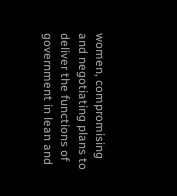women, compromising and negotiating plans to deliver the functions of government in lean and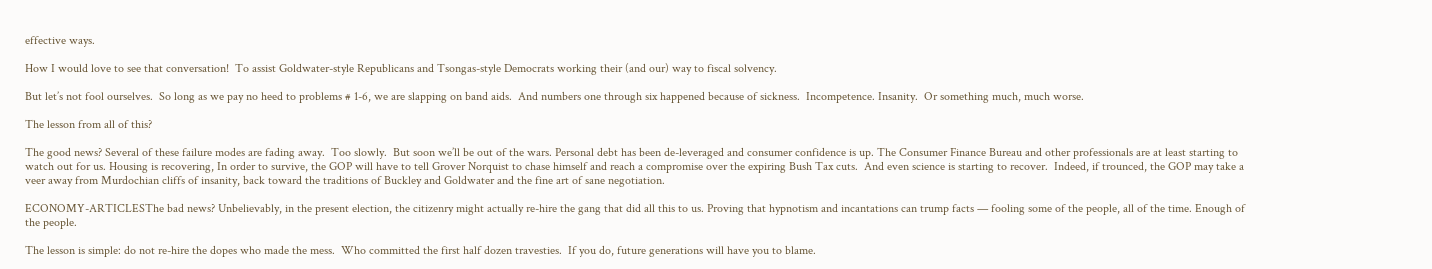effective ways.

How I would love to see that conversation!  To assist Goldwater-style Republicans and Tsongas-style Democrats working their (and our) way to fiscal solvency.

But let’s not fool ourselves.  So long as we pay no heed to problems # 1-6, we are slapping on band aids.  And numbers one through six happened because of sickness.  Incompetence. Insanity.  Or something much, much worse.

The lesson from all of this?

The good news? Several of these failure modes are fading away.  Too slowly.  But soon we’ll be out of the wars. Personal debt has been de-leveraged and consumer confidence is up. The Consumer Finance Bureau and other professionals are at least starting to watch out for us. Housing is recovering, In order to survive, the GOP will have to tell Grover Norquist to chase himself and reach a compromise over the expiring Bush Tax cuts.  And even science is starting to recover.  Indeed, if trounced, the GOP may take a veer away from Murdochian cliffs of insanity, back toward the traditions of Buckley and Goldwater and the fine art of sane negotiation.

ECONOMY-ARTICLESThe bad news? Unbelievably, in the present election, the citizenry might actually re-hire the gang that did all this to us. Proving that hypnotism and incantations can trump facts — fooling some of the people, all of the time. Enough of the people.

The lesson is simple: do not re-hire the dopes who made the mess.  Who committed the first half dozen travesties.  If you do, future generations will have you to blame.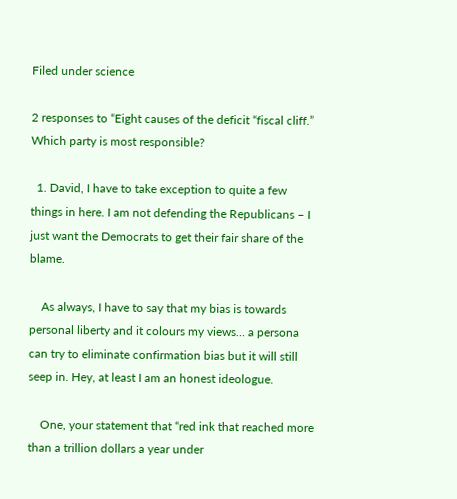Filed under science

2 responses to “Eight causes of the deficit “fiscal cliff.” Which party is most responsible?

  1. David, I have to take exception to quite a few things in here. I am not defending the Republicans – I just want the Democrats to get their fair share of the blame.

    As always, I have to say that my bias is towards personal liberty and it colours my views… a persona can try to eliminate confirmation bias but it will still seep in. Hey, at least I am an honest ideologue.

    One, your statement that “red ink that reached more than a trillion dollars a year under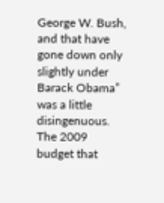George W. Bush, and that have gone down only slightly under Barack Obama” was a little disingenuous. The 2009 budget that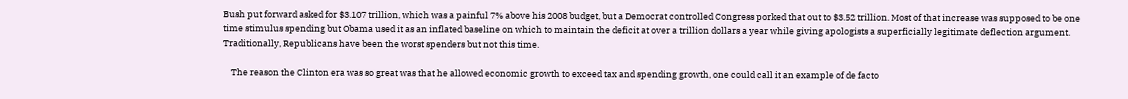Bush put forward asked for $3.107 trillion, which was a painful 7% above his 2008 budget, but a Democrat controlled Congress porked that out to $3.52 trillion. Most of that increase was supposed to be one time stimulus spending but Obama used it as an inflated baseline on which to maintain the deficit at over a trillion dollars a year while giving apologists a superficially legitimate deflection argument. Traditionally, Republicans have been the worst spenders but not this time.

    The reason the Clinton era was so great was that he allowed economic growth to exceed tax and spending growth, one could call it an example of de facto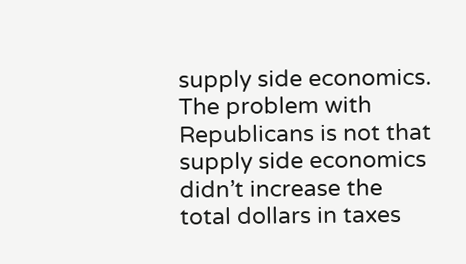supply side economics. The problem with Republicans is not that supply side economics didn’t increase the total dollars in taxes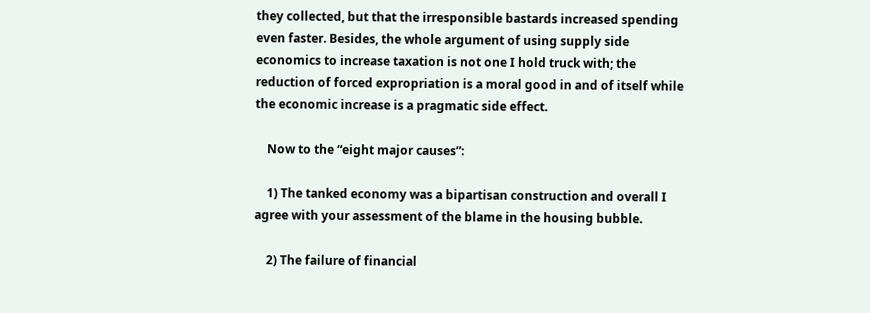they collected, but that the irresponsible bastards increased spending even faster. Besides, the whole argument of using supply side economics to increase taxation is not one I hold truck with; the reduction of forced expropriation is a moral good in and of itself while the economic increase is a pragmatic side effect.

    Now to the “eight major causes”:

    1) The tanked economy was a bipartisan construction and overall I agree with your assessment of the blame in the housing bubble.

    2) The failure of financial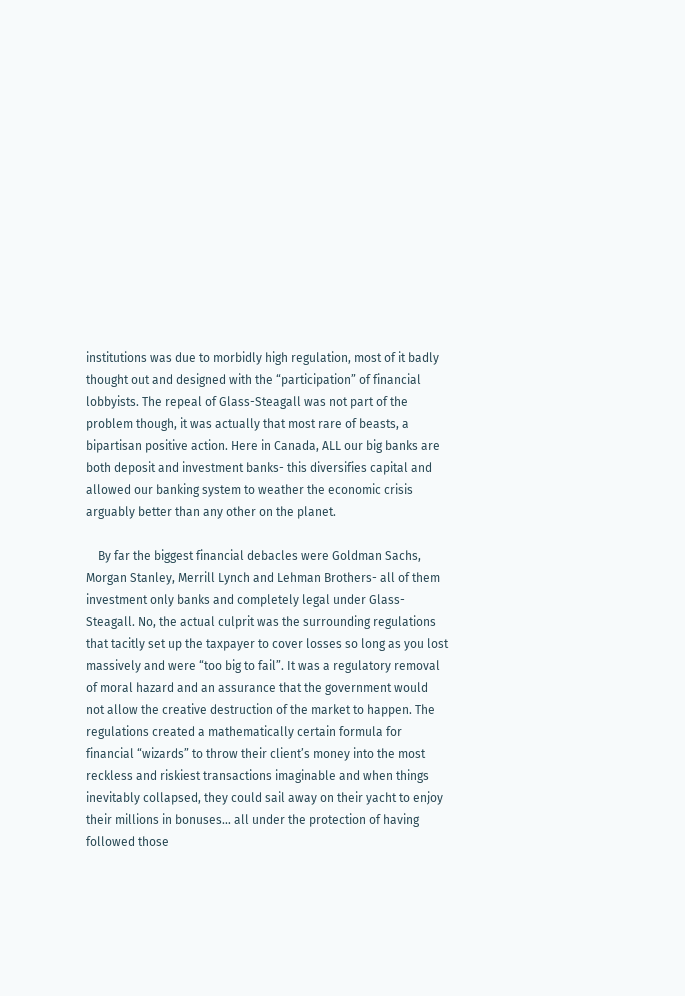institutions was due to morbidly high regulation, most of it badly thought out and designed with the “participation” of financial lobbyists. The repeal of Glass-Steagall was not part of the problem though, it was actually that most rare of beasts, a bipartisan positive action. Here in Canada, ALL our big banks are both deposit and investment banks- this diversifies capital and allowed our banking system to weather the economic crisis arguably better than any other on the planet.

    By far the biggest financial debacles were Goldman Sachs, Morgan Stanley, Merrill Lynch and Lehman Brothers- all of them investment only banks and completely legal under Glass-Steagall. No, the actual culprit was the surrounding regulations that tacitly set up the taxpayer to cover losses so long as you lost massively and were “too big to fail”. It was a regulatory removal of moral hazard and an assurance that the government would not allow the creative destruction of the market to happen. The regulations created a mathematically certain formula for financial “wizards” to throw their client’s money into the most reckless and riskiest transactions imaginable and when things inevitably collapsed, they could sail away on their yacht to enjoy their millions in bonuses… all under the protection of having followed those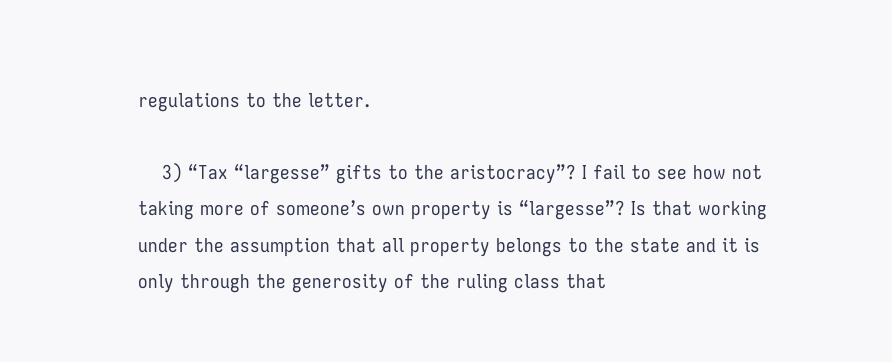regulations to the letter.

    3) “Tax “largesse” gifts to the aristocracy”? I fail to see how not taking more of someone’s own property is “largesse”? Is that working under the assumption that all property belongs to the state and it is only through the generosity of the ruling class that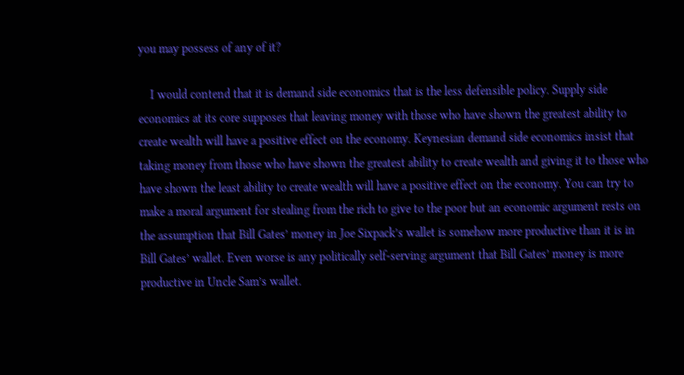you may possess of any of it?

    I would contend that it is demand side economics that is the less defensible policy. Supply side economics at its core supposes that leaving money with those who have shown the greatest ability to create wealth will have a positive effect on the economy. Keynesian demand side economics insist that taking money from those who have shown the greatest ability to create wealth and giving it to those who have shown the least ability to create wealth will have a positive effect on the economy. You can try to make a moral argument for stealing from the rich to give to the poor but an economic argument rests on the assumption that Bill Gates’ money in Joe Sixpack’s wallet is somehow more productive than it is in Bill Gates’ wallet. Even worse is any politically self-serving argument that Bill Gates’ money is more productive in Uncle Sam’s wallet.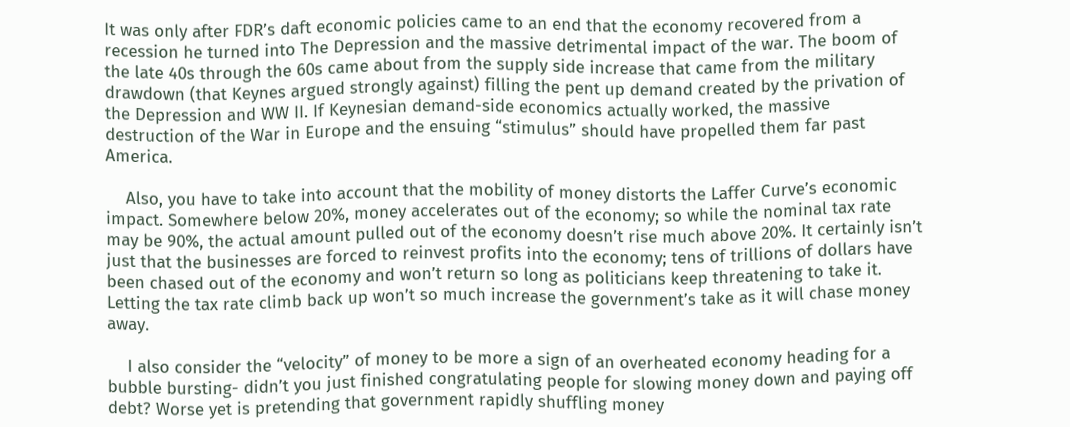It was only after FDR’s daft economic policies came to an end that the economy recovered from a recession he turned into The Depression and the massive detrimental impact of the war. The boom of the late 40s through the 60s came about from the supply side increase that came from the military drawdown (that Keynes argued strongly against) filling the pent up demand created by the privation of the Depression and WW II. If Keynesian demand-side economics actually worked, the massive destruction of the War in Europe and the ensuing “stimulus” should have propelled them far past America.

    Also, you have to take into account that the mobility of money distorts the Laffer Curve’s economic impact. Somewhere below 20%, money accelerates out of the economy; so while the nominal tax rate may be 90%, the actual amount pulled out of the economy doesn’t rise much above 20%. It certainly isn’t just that the businesses are forced to reinvest profits into the economy; tens of trillions of dollars have been chased out of the economy and won’t return so long as politicians keep threatening to take it. Letting the tax rate climb back up won’t so much increase the government’s take as it will chase money away.

    I also consider the “velocity” of money to be more a sign of an overheated economy heading for a bubble bursting- didn’t you just finished congratulating people for slowing money down and paying off debt? Worse yet is pretending that government rapidly shuffling money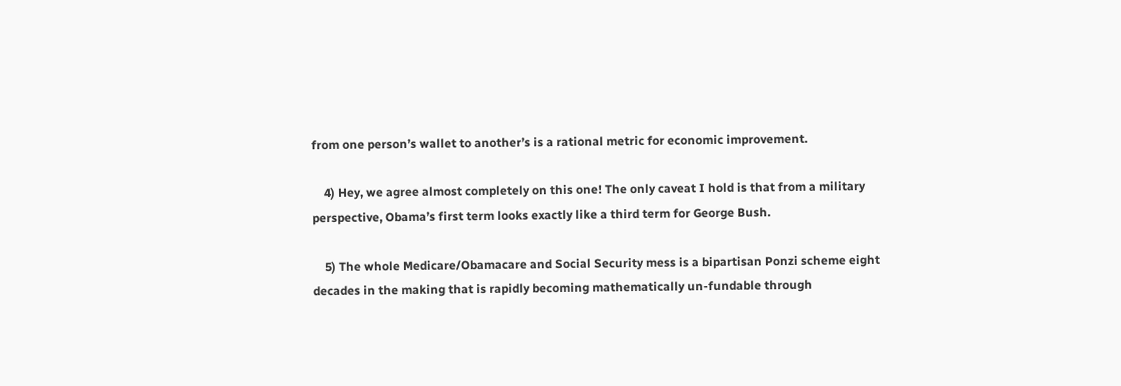from one person’s wallet to another’s is a rational metric for economic improvement.

    4) Hey, we agree almost completely on this one! The only caveat I hold is that from a military perspective, Obama’s first term looks exactly like a third term for George Bush.

    5) The whole Medicare/Obamacare and Social Security mess is a bipartisan Ponzi scheme eight decades in the making that is rapidly becoming mathematically un-fundable through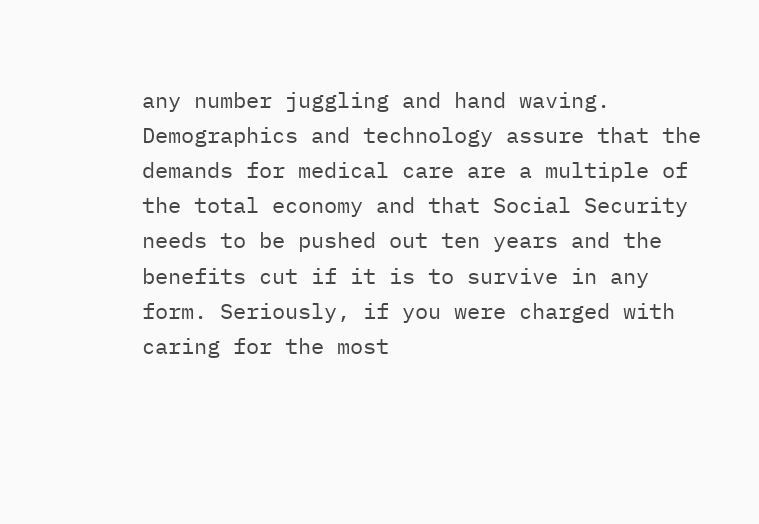any number juggling and hand waving. Demographics and technology assure that the demands for medical care are a multiple of the total economy and that Social Security needs to be pushed out ten years and the benefits cut if it is to survive in any form. Seriously, if you were charged with caring for the most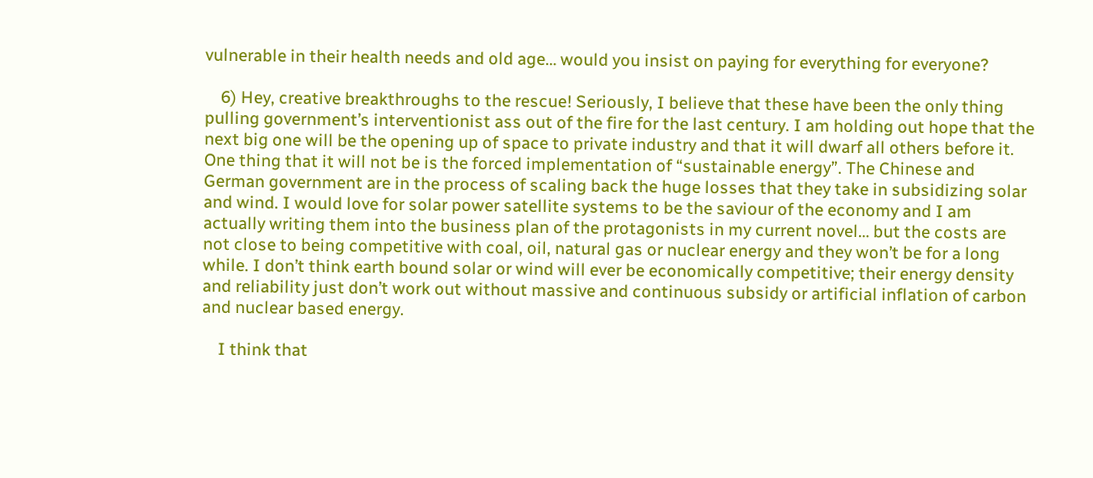vulnerable in their health needs and old age… would you insist on paying for everything for everyone?

    6) Hey, creative breakthroughs to the rescue! Seriously, I believe that these have been the only thing pulling government’s interventionist ass out of the fire for the last century. I am holding out hope that the next big one will be the opening up of space to private industry and that it will dwarf all others before it. One thing that it will not be is the forced implementation of “sustainable energy”. The Chinese and German government are in the process of scaling back the huge losses that they take in subsidizing solar and wind. I would love for solar power satellite systems to be the saviour of the economy and I am actually writing them into the business plan of the protagonists in my current novel… but the costs are not close to being competitive with coal, oil, natural gas or nuclear energy and they won’t be for a long while. I don’t think earth bound solar or wind will ever be economically competitive; their energy density and reliability just don’t work out without massive and continuous subsidy or artificial inflation of carbon and nuclear based energy.

    I think that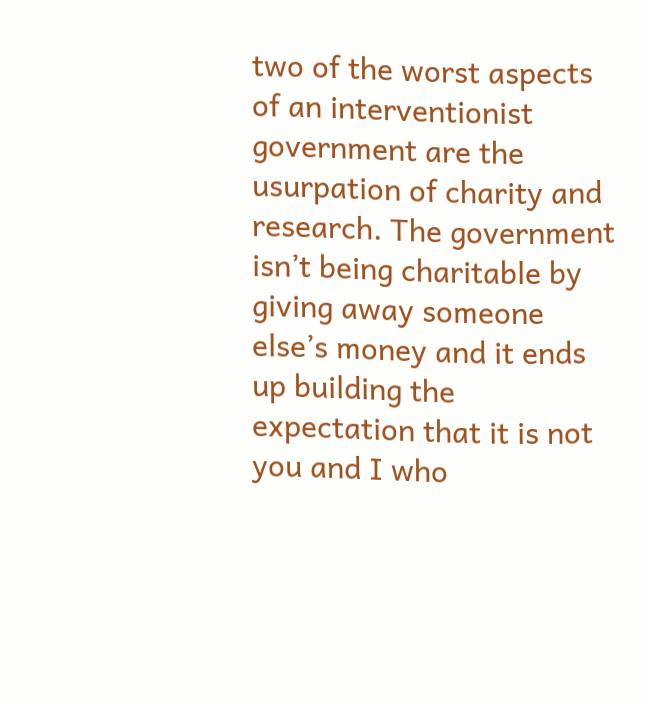two of the worst aspects of an interventionist government are the usurpation of charity and research. The government isn’t being charitable by giving away someone else’s money and it ends up building the expectation that it is not you and I who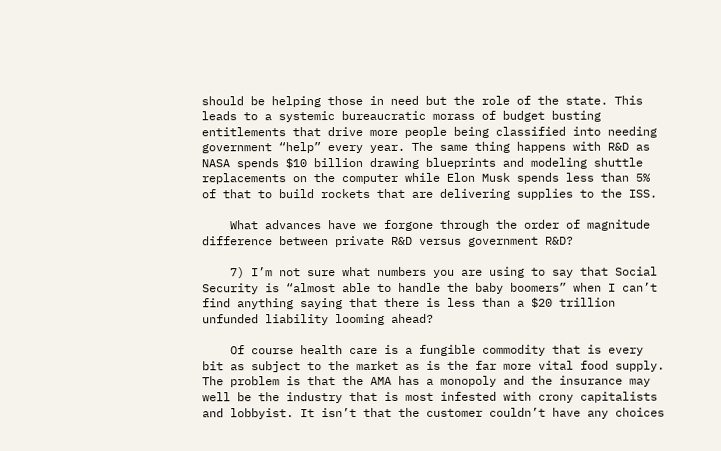should be helping those in need but the role of the state. This leads to a systemic bureaucratic morass of budget busting entitlements that drive more people being classified into needing government “help” every year. The same thing happens with R&D as NASA spends $10 billion drawing blueprints and modeling shuttle replacements on the computer while Elon Musk spends less than 5% of that to build rockets that are delivering supplies to the ISS.

    What advances have we forgone through the order of magnitude difference between private R&D versus government R&D?

    7) I’m not sure what numbers you are using to say that Social Security is “almost able to handle the baby boomers” when I can’t find anything saying that there is less than a $20 trillion unfunded liability looming ahead?

    Of course health care is a fungible commodity that is every bit as subject to the market as is the far more vital food supply. The problem is that the AMA has a monopoly and the insurance may well be the industry that is most infested with crony capitalists and lobbyist. It isn’t that the customer couldn’t have any choices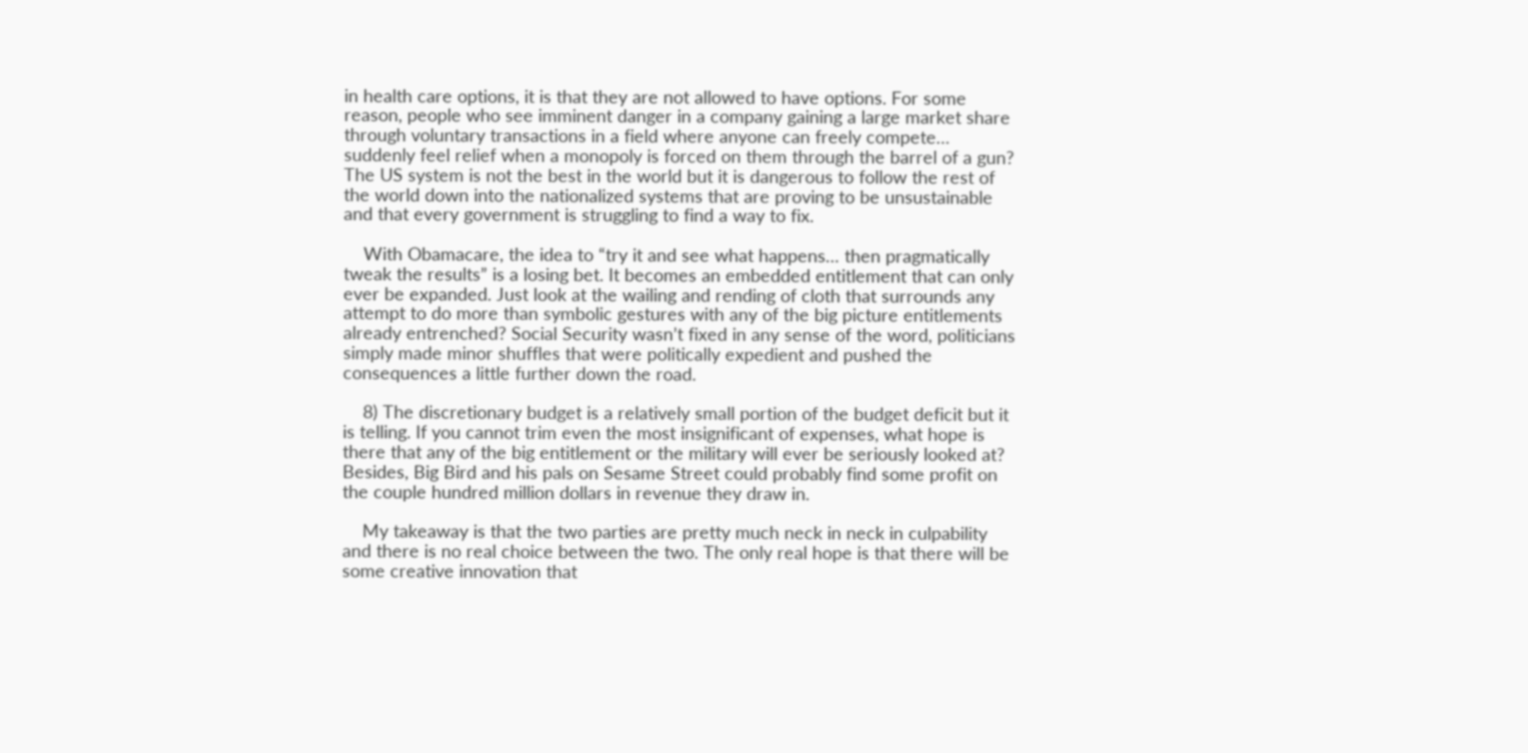in health care options, it is that they are not allowed to have options. For some reason, people who see imminent danger in a company gaining a large market share through voluntary transactions in a field where anyone can freely compete… suddenly feel relief when a monopoly is forced on them through the barrel of a gun? The US system is not the best in the world but it is dangerous to follow the rest of the world down into the nationalized systems that are proving to be unsustainable and that every government is struggling to find a way to fix.

    With Obamacare, the idea to “try it and see what happens… then pragmatically tweak the results” is a losing bet. It becomes an embedded entitlement that can only ever be expanded. Just look at the wailing and rending of cloth that surrounds any attempt to do more than symbolic gestures with any of the big picture entitlements already entrenched? Social Security wasn’t fixed in any sense of the word, politicians simply made minor shuffles that were politically expedient and pushed the consequences a little further down the road.

    8) The discretionary budget is a relatively small portion of the budget deficit but it is telling. If you cannot trim even the most insignificant of expenses, what hope is there that any of the big entitlement or the military will ever be seriously looked at? Besides, Big Bird and his pals on Sesame Street could probably find some profit on the couple hundred million dollars in revenue they draw in.

    My takeaway is that the two parties are pretty much neck in neck in culpability and there is no real choice between the two. The only real hope is that there will be some creative innovation that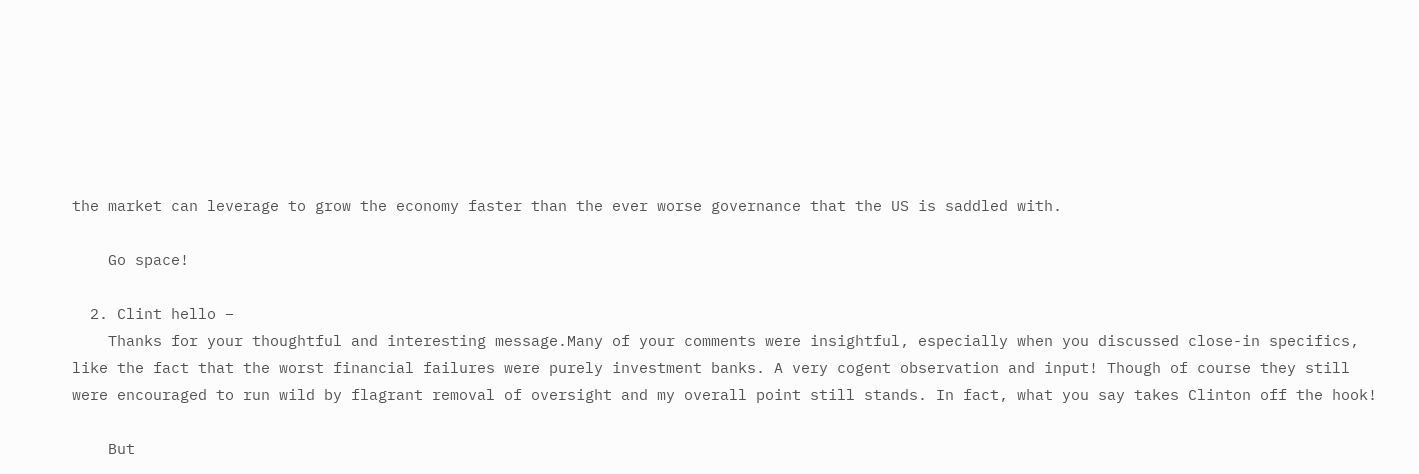the market can leverage to grow the economy faster than the ever worse governance that the US is saddled with.

    Go space!

  2. Clint hello –
    Thanks for your thoughtful and interesting message.Many of your comments were insightful, especially when you discussed close-in specifics, like the fact that the worst financial failures were purely investment banks. A very cogent observation and input! Though of course they still were encouraged to run wild by flagrant removal of oversight and my overall point still stands. In fact, what you say takes Clinton off the hook!

    But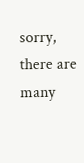sorry, there are many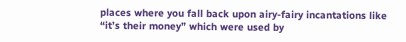places where you fall back upon airy-fairy incantations like “it’s their money” which were used by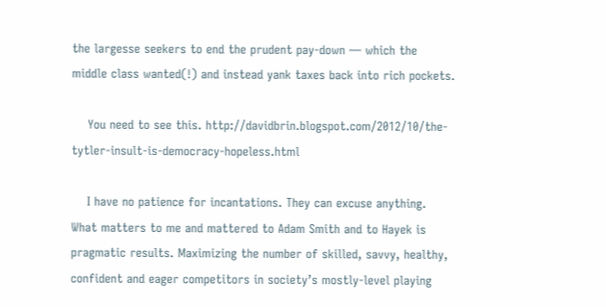the largesse seekers to end the prudent pay-down — which the middle class wanted(!) and instead yank taxes back into rich pockets.

    You need to see this. http://davidbrin.blogspot.com/2012/10/the-tytler-insult-is-democracy-hopeless.html

    I have no patience for incantations. They can excuse anything. What matters to me and mattered to Adam Smith and to Hayek is pragmatic results. Maximizing the number of skilled, savvy, healthy, confident and eager competitors in society’s mostly-level playing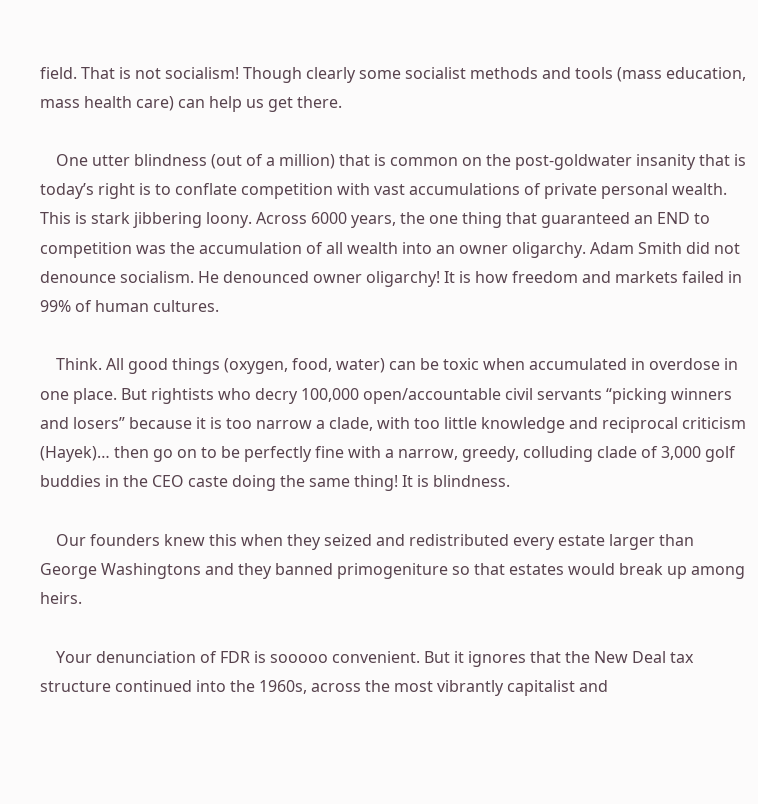field. That is not socialism! Though clearly some socialist methods and tools (mass education, mass health care) can help us get there.

    One utter blindness (out of a million) that is common on the post-goldwater insanity that is today’s right is to conflate competition with vast accumulations of private personal wealth. This is stark jibbering loony. Across 6000 years, the one thing that guaranteed an END to competition was the accumulation of all wealth into an owner oligarchy. Adam Smith did not denounce socialism. He denounced owner oligarchy! It is how freedom and markets failed in 99% of human cultures.

    Think. All good things (oxygen, food, water) can be toxic when accumulated in overdose in one place. But rightists who decry 100,000 open/accountable civil servants “picking winners and losers” because it is too narrow a clade, with too little knowledge and reciprocal criticism (Hayek)… then go on to be perfectly fine with a narrow, greedy, colluding clade of 3,000 golf buddies in the CEO caste doing the same thing! It is blindness.

    Our founders knew this when they seized and redistributed every estate larger than George Washingtons and they banned primogeniture so that estates would break up among heirs.

    Your denunciation of FDR is sooooo convenient. But it ignores that the New Deal tax structure continued into the 1960s, across the most vibrantly capitalist and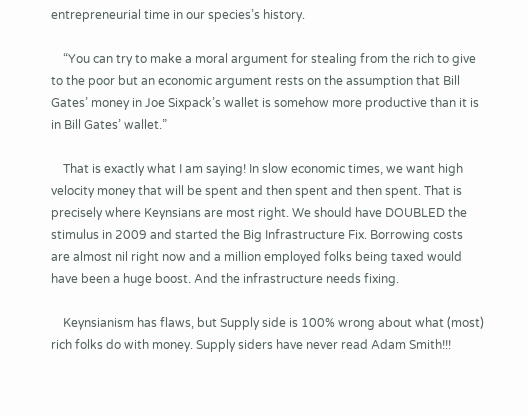entrepreneurial time in our species’s history.

    “You can try to make a moral argument for stealing from the rich to give to the poor but an economic argument rests on the assumption that Bill Gates’ money in Joe Sixpack’s wallet is somehow more productive than it is in Bill Gates’ wallet.”

    That is exactly what I am saying! In slow economic times, we want high velocity money that will be spent and then spent and then spent. That is precisely where Keynsians are most right. We should have DOUBLED the stimulus in 2009 and started the Big Infrastructure Fix. Borrowing costs are almost nil right now and a million employed folks being taxed would have been a huge boost. And the infrastructure needs fixing.

    Keynsianism has flaws, but Supply side is 100% wrong about what (most) rich folks do with money. Supply siders have never read Adam Smith!!!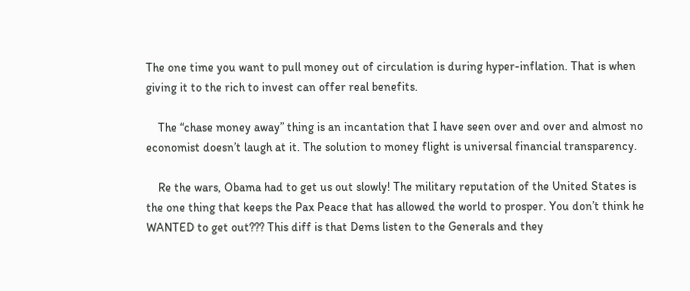The one time you want to pull money out of circulation is during hyper-inflation. That is when giving it to the rich to invest can offer real benefits.

    The “chase money away” thing is an incantation that I have seen over and over and almost no economist doesn’t laugh at it. The solution to money flight is universal financial transparency.

    Re the wars, Obama had to get us out slowly! The military reputation of the United States is the one thing that keeps the Pax Peace that has allowed the world to prosper. You don’t think he WANTED to get out??? This diff is that Dems listen to the Generals and they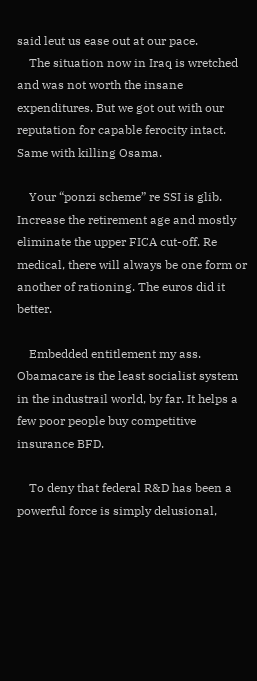said leut us ease out at our pace.
    The situation now in Iraq is wretched and was not worth the insane expenditures. But we got out with our reputation for capable ferocity intact. Same with killing Osama.

    Your “ponzi scheme” re SSI is glib. Increase the retirement age and mostly eliminate the upper FICA cut-off. Re medical, there will always be one form or another of rationing. The euros did it better.

    Embedded entitlement my ass. Obamacare is the least socialist system in the industrail world, by far. It helps a few poor people buy competitive insurance BFD.

    To deny that federal R&D has been a powerful force is simply delusional,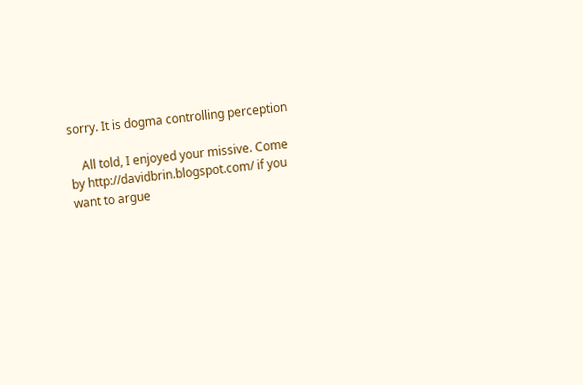sorry. It is dogma controlling perception

    All told, I enjoyed your missive. Come by http://davidbrin.blogspot.com/ if you want to argue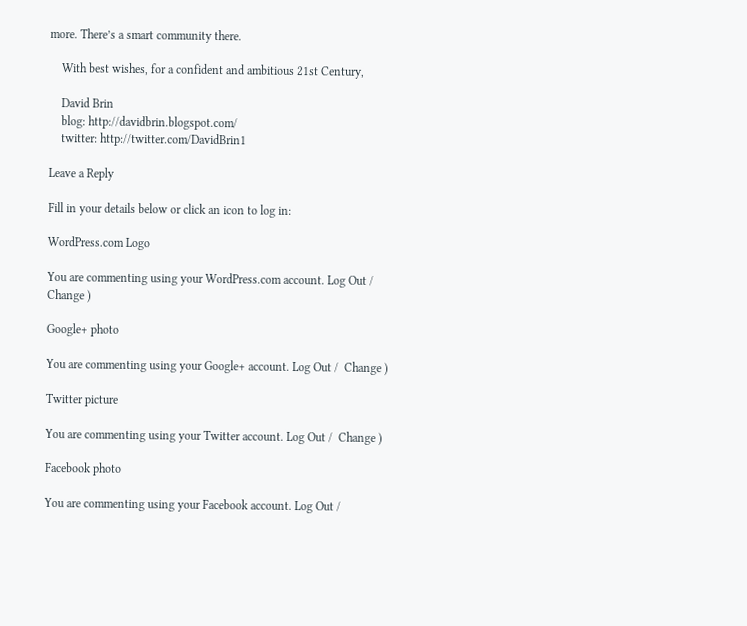more. There’s a smart community there.

    With best wishes, for a confident and ambitious 21st Century,

    David Brin
    blog: http://davidbrin.blogspot.com/
    twitter: http://twitter.com/DavidBrin1

Leave a Reply

Fill in your details below or click an icon to log in:

WordPress.com Logo

You are commenting using your WordPress.com account. Log Out /  Change )

Google+ photo

You are commenting using your Google+ account. Log Out /  Change )

Twitter picture

You are commenting using your Twitter account. Log Out /  Change )

Facebook photo

You are commenting using your Facebook account. Log Out /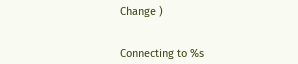Change )


Connecting to %s